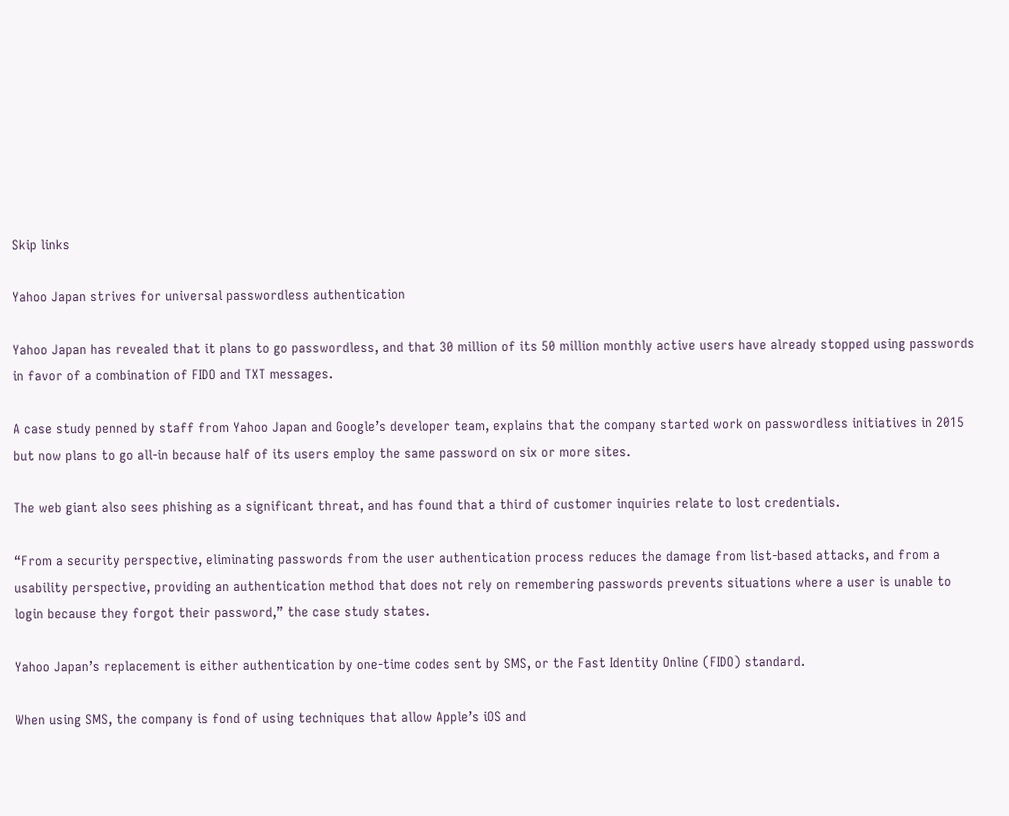Skip links

Yahoo Japan strives for universal passwordless authentication

Yahoo Japan has revealed that it plans to go passwordless, and that 30 million of its 50 million monthly active users have already stopped using passwords in favor of a combination of FIDO and TXT messages.

A case study penned by staff from Yahoo Japan and Google’s developer team, explains that the company started work on passwordless initiatives in 2015 but now plans to go all-in because half of its users employ the same password on six or more sites.

The web giant also sees phishing as a significant threat, and has found that a third of customer inquiries relate to lost credentials.

“From a security perspective, eliminating passwords from the user authentication process reduces the damage from list-based attacks, and from a usability perspective, providing an authentication method that does not rely on remembering passwords prevents situations where a user is unable to login because they forgot their password,” the case study states.

Yahoo Japan’s replacement is either authentication by one-time codes sent by SMS, or the Fast Identity Online (FIDO) standard.

When using SMS, the company is fond of using techniques that allow Apple’s iOS and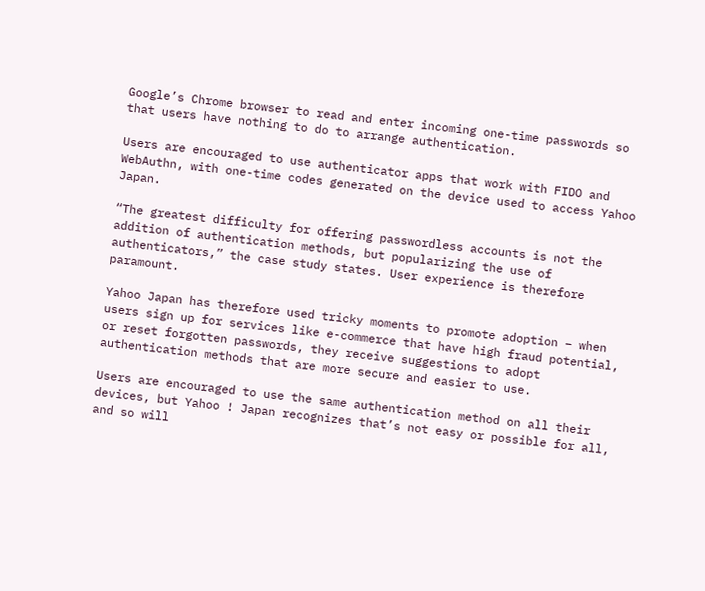Google’s Chrome browser to read and enter incoming one-time passwords so that users have nothing to do to arrange authentication.

Users are encouraged to use authenticator apps that work with FIDO and WebAuthn, with one-time codes generated on the device used to access Yahoo Japan.

“The greatest difficulty for offering passwordless accounts is not the addition of authentication methods, but popularizing the use of authenticators,” the case study states. User experience is therefore paramount.

Yahoo Japan has therefore used tricky moments to promote adoption – when users sign up for services like e-commerce that have high fraud potential, or reset forgotten passwords, they receive suggestions to adopt authentication methods that are more secure and easier to use.

Users are encouraged to use the same authentication method on all their devices, but Yahoo ! Japan recognizes that’s not easy or possible for all, and so will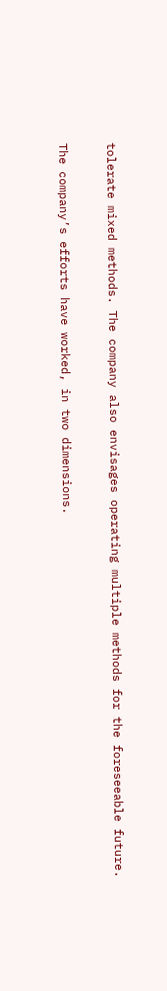tolerate mixed methods. The company also envisages operating multiple methods for the foreseeable future.

The company’s efforts have worked, in two dimensions.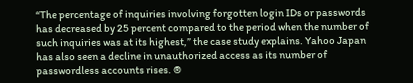“The percentage of inquiries involving forgotten login IDs or passwords has decreased by 25 percent compared to the period when the number of such inquiries was at its highest,” the case study explains. Yahoo Japan has also seen a decline in unauthorized access as its number of passwordless accounts rises. ®